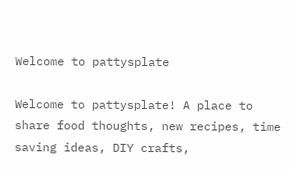Welcome to pattysplate

Welcome to pattysplate! A place to share food thoughts, new recipes, time saving ideas, DIY crafts,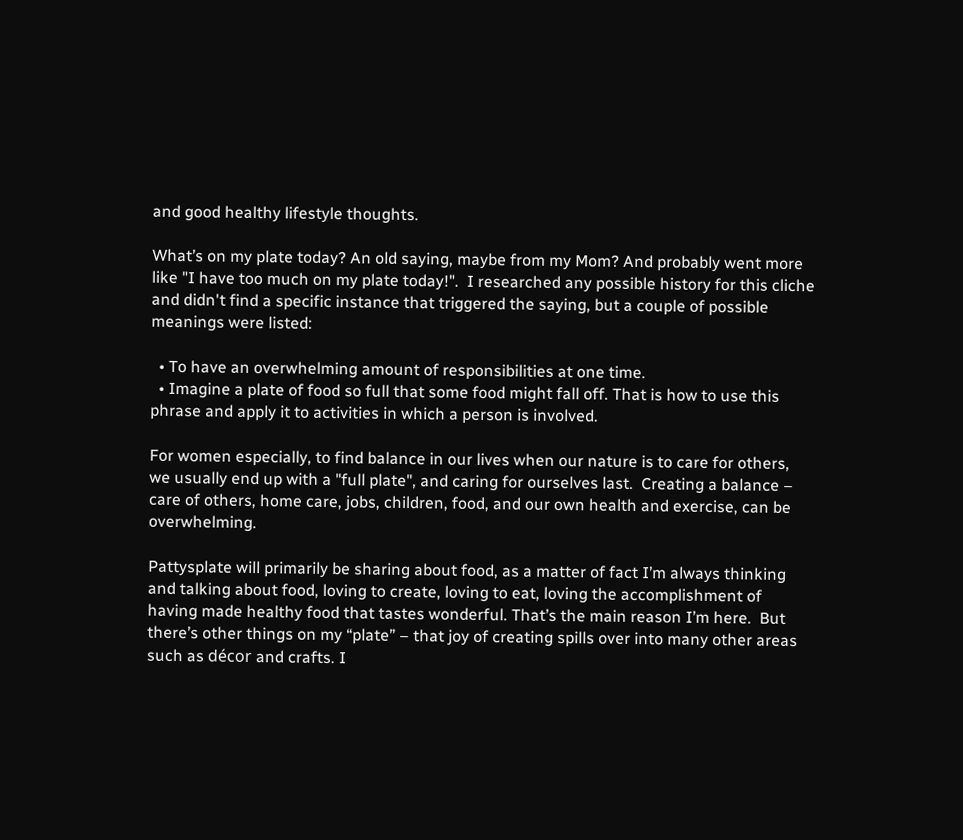and good healthy lifestyle thoughts.

What’s on my plate today? An old saying, maybe from my Mom? And probably went more like "I have too much on my plate today!".  I researched any possible history for this cliche and didn't find a specific instance that triggered the saying, but a couple of possible meanings were listed:

  • To have an overwhelming amount of responsibilities at one time.
  • Imagine a plate of food so full that some food might fall off. That is how to use this phrase and apply it to activities in which a person is involved.

For women especially, to find balance in our lives when our nature is to care for others, we usually end up with a "full plate", and caring for ourselves last.  Creating a balance – care of others, home care, jobs, children, food, and our own health and exercise, can be overwhelming.

Pattysplate will primarily be sharing about food, as a matter of fact I’m always thinking and talking about food, loving to create, loving to eat, loving the accomplishment of having made healthy food that tastes wonderful. That’s the main reason I’m here.  But there’s other things on my “plate” – that joy of creating spills over into many other areas such as décor and crafts. I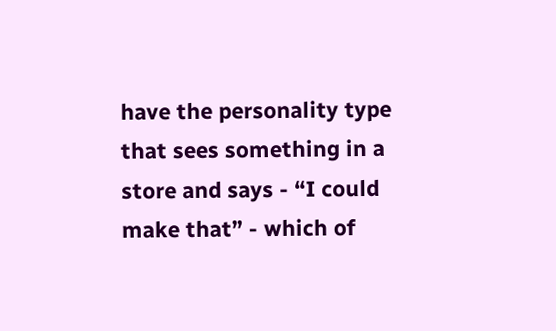have the personality type that sees something in a store and says - “I could make that” - which of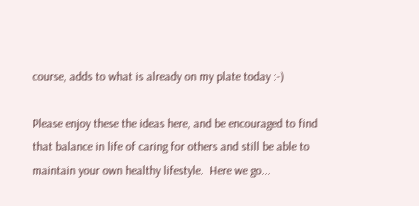course, adds to what is already on my plate today :-)

Please enjoy these the ideas here, and be encouraged to find that balance in life of caring for others and still be able to maintain your own healthy lifestyle.  Here we go...